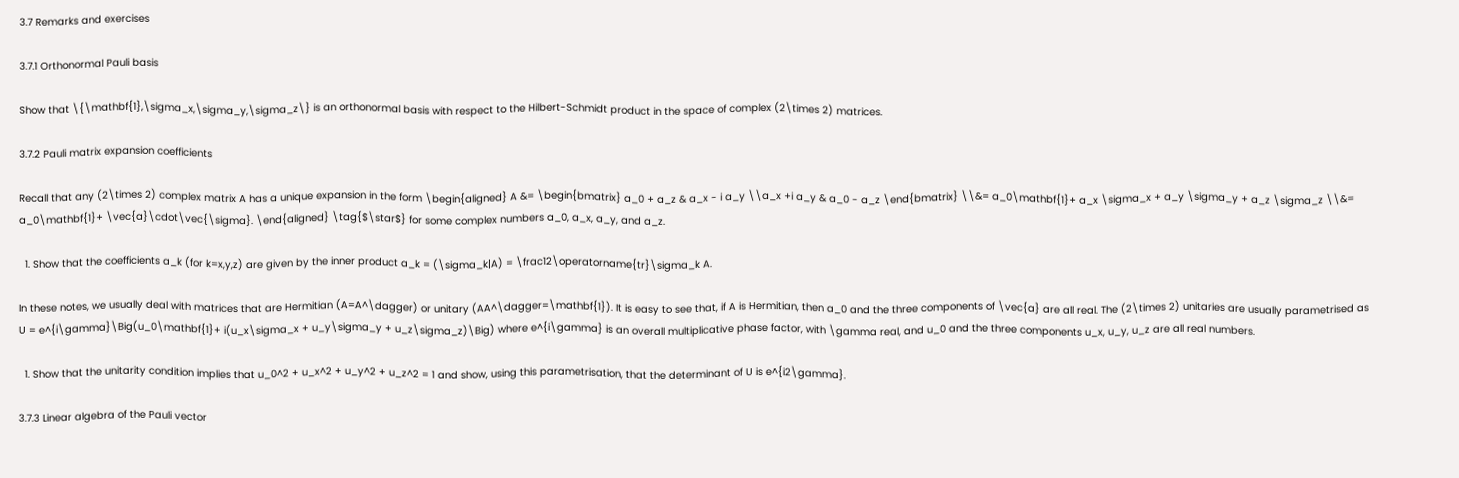3.7 Remarks and exercises

3.7.1 Orthonormal Pauli basis

Show that \{\mathbf{1},\sigma_x,\sigma_y,\sigma_z\} is an orthonormal basis with respect to the Hilbert-Schmidt product in the space of complex (2\times 2) matrices.

3.7.2 Pauli matrix expansion coefficients

Recall that any (2\times 2) complex matrix A has a unique expansion in the form \begin{aligned} A &= \begin{bmatrix} a_0 + a_z & a_x - i a_y \\a_x +i a_y & a_0 - a_z \end{bmatrix} \\&= a_0\mathbf{1}+ a_x \sigma_x + a_y \sigma_y + a_z \sigma_z \\&= a_0\mathbf{1}+ \vec{a}\cdot\vec{\sigma}. \end{aligned} \tag{$\star$} for some complex numbers a_0, a_x, a_y, and a_z.

  1. Show that the coefficients a_k (for k=x,y,z) are given by the inner product a_k = (\sigma_k|A) = \frac12\operatorname{tr}\sigma_k A.

In these notes, we usually deal with matrices that are Hermitian (A=A^\dagger) or unitary (AA^\dagger=\mathbf{1}). It is easy to see that, if A is Hermitian, then a_0 and the three components of \vec{a} are all real. The (2\times 2) unitaries are usually parametrised as U = e^{i\gamma}\Big(u_0\mathbf{1}+ i(u_x\sigma_x + u_y\sigma_y + u_z\sigma_z)\Big) where e^{i\gamma} is an overall multiplicative phase factor, with \gamma real, and u_0 and the three components u_x, u_y, u_z are all real numbers.

  1. Show that the unitarity condition implies that u_0^2 + u_x^2 + u_y^2 + u_z^2 = 1 and show, using this parametrisation, that the determinant of U is e^{i2\gamma}.

3.7.3 Linear algebra of the Pauli vector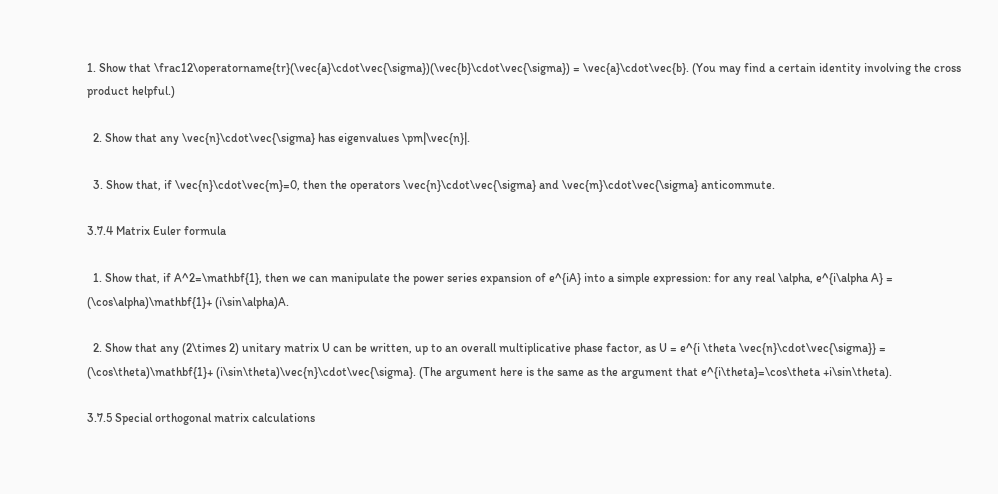1. Show that \frac12\operatorname{tr}(\vec{a}\cdot\vec{\sigma})(\vec{b}\cdot\vec{\sigma}) = \vec{a}\cdot\vec{b}. (You may find a certain identity involving the cross product helpful.)

  2. Show that any \vec{n}\cdot\vec{\sigma} has eigenvalues \pm|\vec{n}|.

  3. Show that, if \vec{n}\cdot\vec{m}=0, then the operators \vec{n}\cdot\vec{\sigma} and \vec{m}\cdot\vec{\sigma} anticommute.

3.7.4 Matrix Euler formula

  1. Show that, if A^2=\mathbf{1}, then we can manipulate the power series expansion of e^{iA} into a simple expression: for any real \alpha, e^{i\alpha A} = (\cos\alpha)\mathbf{1}+ (i\sin\alpha)A.

  2. Show that any (2\times 2) unitary matrix U can be written, up to an overall multiplicative phase factor, as U = e^{i \theta \vec{n}\cdot\vec{\sigma}} = (\cos\theta)\mathbf{1}+ (i\sin\theta)\vec{n}\cdot\vec{\sigma}. (The argument here is the same as the argument that e^{i\theta}=\cos\theta +i\sin\theta).

3.7.5 Special orthogonal matrix calculations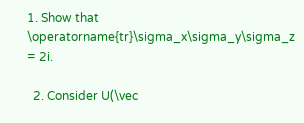1. Show that \operatorname{tr}\sigma_x\sigma_y\sigma_z = 2i.

  2. Consider U(\vec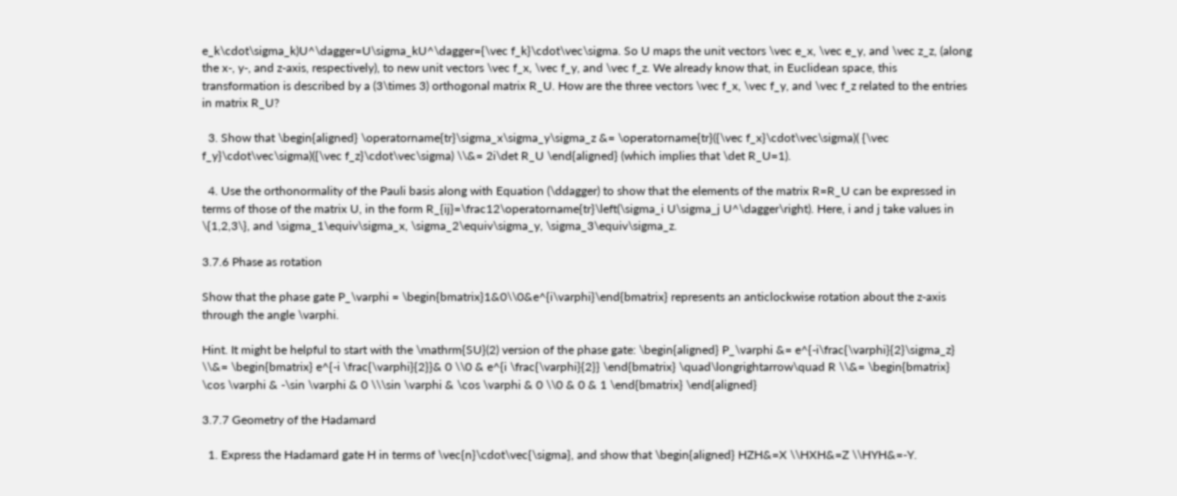e_k\cdot\sigma_k)U^\dagger=U\sigma_kU^\dagger={\vec f_k}\cdot\vec\sigma. So U maps the unit vectors \vec e_x, \vec e_y, and \vec z_z, (along the x-, y-, and z-axis, respectively), to new unit vectors \vec f_x, \vec f_y, and \vec f_z. We already know that, in Euclidean space, this transformation is described by a (3\times 3) orthogonal matrix R_U. How are the three vectors \vec f_x, \vec f_y, and \vec f_z related to the entries in matrix R_U?

  3. Show that \begin{aligned} \operatorname{tr}\sigma_x\sigma_y\sigma_z &= \operatorname{tr}({\vec f_x}\cdot\vec\sigma)( {\vec f_y}\cdot\vec\sigma)({\vec f_z}\cdot\vec\sigma) \\&= 2i\det R_U \end{aligned} (which implies that \det R_U=1).

  4. Use the orthonormality of the Pauli basis along with Equation (\ddagger) to show that the elements of the matrix R=R_U can be expressed in terms of those of the matrix U, in the form R_{ij}=\frac12\operatorname{tr}\left(\sigma_i U\sigma_j U^\dagger\right). Here, i and j take values in \{1,2,3\}, and \sigma_1\equiv\sigma_x, \sigma_2\equiv\sigma_y, \sigma_3\equiv\sigma_z.

3.7.6 Phase as rotation

Show that the phase gate P_\varphi = \begin{bmatrix}1&0\\0&e^{i\varphi}\end{bmatrix} represents an anticlockwise rotation about the z-axis through the angle \varphi.

Hint. It might be helpful to start with the \mathrm{SU}(2) version of the phase gate: \begin{aligned} P_\varphi &= e^{-i\frac{\varphi}{2}\sigma_z} \\&= \begin{bmatrix} e^{-i \frac{\varphi}{2}}& 0 \\0 & e^{i \frac{\varphi}{2}} \end{bmatrix} \quad\longrightarrow\quad R \\&= \begin{bmatrix} \cos \varphi & -\sin \varphi & 0 \\\sin \varphi & \cos \varphi & 0 \\0 & 0 & 1 \end{bmatrix} \end{aligned}

3.7.7 Geometry of the Hadamard

  1. Express the Hadamard gate H in terms of \vec{n}\cdot\vec{\sigma}, and show that \begin{aligned} HZH&=X \\HXH&=Z \\HYH&=-Y.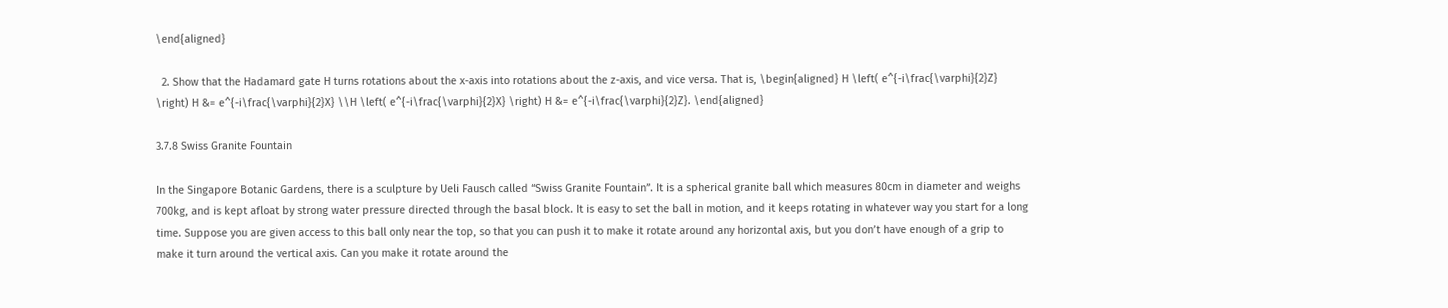\end{aligned}

  2. Show that the Hadamard gate H turns rotations about the x-axis into rotations about the z-axis, and vice versa. That is, \begin{aligned} H \left( e^{-i\frac{\varphi}{2}Z} \right) H &= e^{-i\frac{\varphi}{2}X} \\H \left( e^{-i\frac{\varphi}{2}X} \right) H &= e^{-i\frac{\varphi}{2}Z}. \end{aligned}

3.7.8 Swiss Granite Fountain

In the Singapore Botanic Gardens, there is a sculpture by Ueli Fausch called “Swiss Granite Fountain”. It is a spherical granite ball which measures 80cm in diameter and weighs 700kg, and is kept afloat by strong water pressure directed through the basal block. It is easy to set the ball in motion, and it keeps rotating in whatever way you start for a long time. Suppose you are given access to this ball only near the top, so that you can push it to make it rotate around any horizontal axis, but you don’t have enough of a grip to make it turn around the vertical axis. Can you make it rotate around the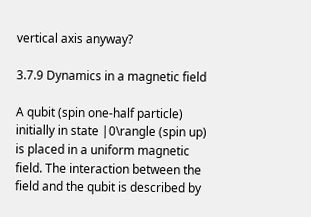vertical axis anyway?

3.7.9 Dynamics in a magnetic field

A qubit (spin one-half particle) initially in state |0\rangle (spin up) is placed in a uniform magnetic field. The interaction between the field and the qubit is described by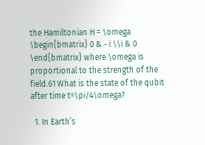the Hamiltonian H = \omega \begin{bmatrix} 0 & - i \\i & 0 \end{bmatrix} where \omega is proportional to the strength of the field.61 What is the state of the qubit after time t=\pi/4\omega?

  1. In Earth’s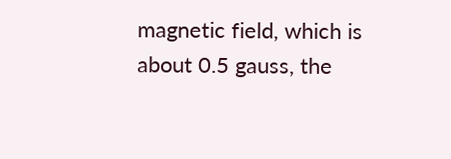magnetic field, which is about 0.5 gauss, the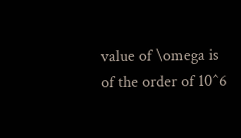value of \omega is of the order of 10^6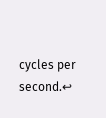cycles per second.↩